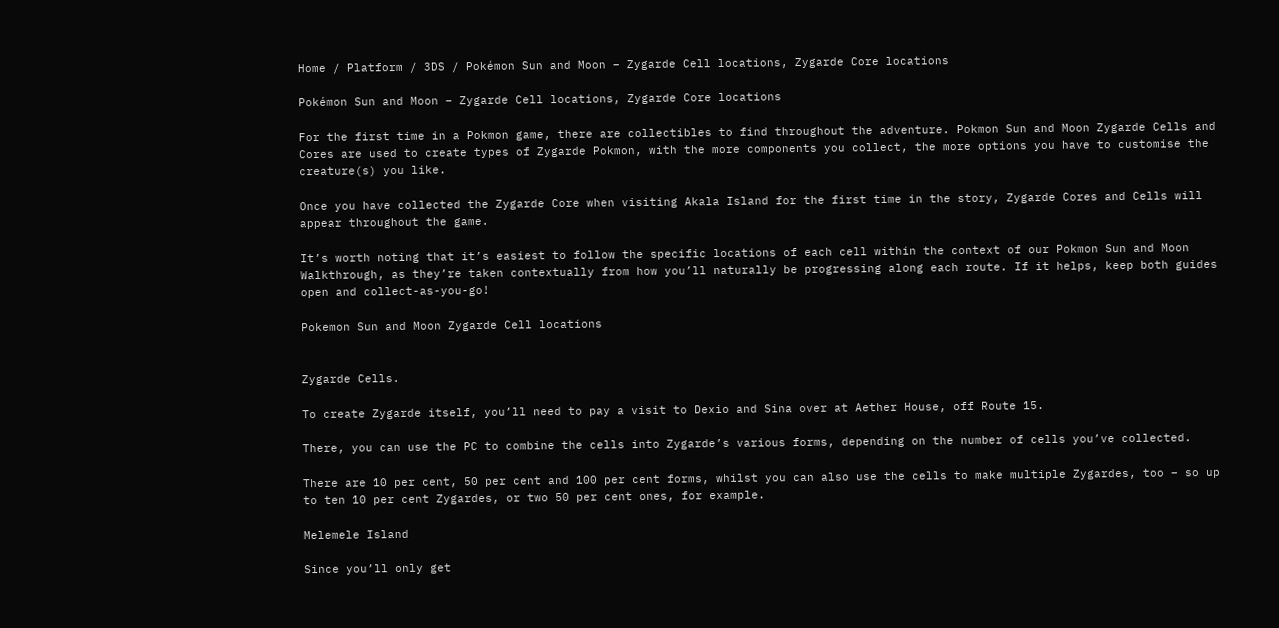Home / Platform / 3DS / Pokémon Sun and Moon – Zygarde Cell locations, Zygarde Core locations

Pokémon Sun and Moon – Zygarde Cell locations, Zygarde Core locations

For the first time in a Pokmon game, there are collectibles to find throughout the adventure. Pokmon Sun and Moon Zygarde Cells and Cores are used to create types of Zygarde Pokmon, with the more components you collect, the more options you have to customise the creature(s) you like.

Once you have collected the Zygarde Core when visiting Akala Island for the first time in the story, Zygarde Cores and Cells will appear throughout the game.

It’s worth noting that it’s easiest to follow the specific locations of each cell within the context of our Pokmon Sun and Moon Walkthrough, as they’re taken contextually from how you’ll naturally be progressing along each route. If it helps, keep both guides open and collect-as-you-go!

Pokemon Sun and Moon Zygarde Cell locations


Zygarde Cells.

To create Zygarde itself, you’ll need to pay a visit to Dexio and Sina over at Aether House, off Route 15.

There, you can use the PC to combine the cells into Zygarde’s various forms, depending on the number of cells you’ve collected.

There are 10 per cent, 50 per cent and 100 per cent forms, whilst you can also use the cells to make multiple Zygardes, too – so up to ten 10 per cent Zygardes, or two 50 per cent ones, for example.

Melemele Island

Since you’ll only get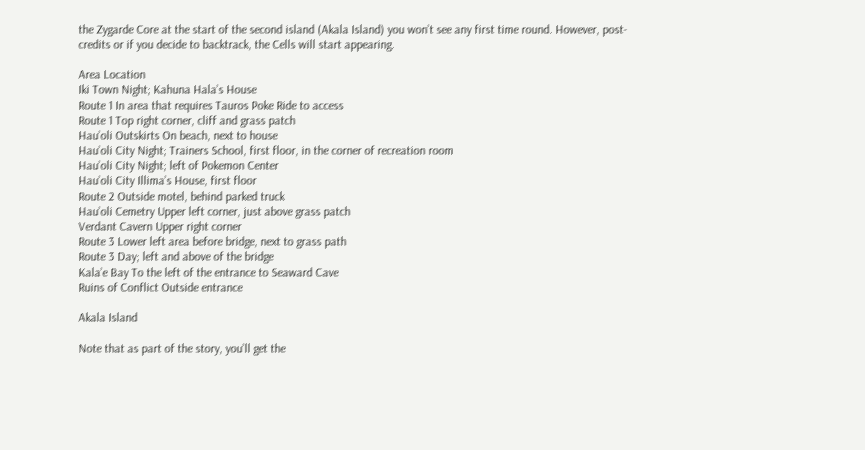the Zygarde Core at the start of the second island (Akala Island) you won’t see any first time round. However, post-credits or if you decide to backtrack, the Cells will start appearing.

Area Location
Iki Town Night; Kahuna Hala’s House
Route 1 In area that requires Tauros Poke Ride to access
Route 1 Top right corner, cliff and grass patch
Hau’oli Outskirts On beach, next to house
Hau’oli City Night; Trainers School, first floor, in the corner of recreation room
Hau’oli City Night; left of Pokemon Center
Hau’oli City Illima’s House, first floor
Route 2 Outside motel, behind parked truck
Hau’oli Cemetry Upper left corner, just above grass patch
Verdant Cavern Upper right corner
Route 3 Lower left area before bridge, next to grass path
Route 3 Day; left and above of the bridge
Kala’e Bay To the left of the entrance to Seaward Cave
Ruins of Conflict Outside entrance

Akala Island

Note that as part of the story, you’ll get the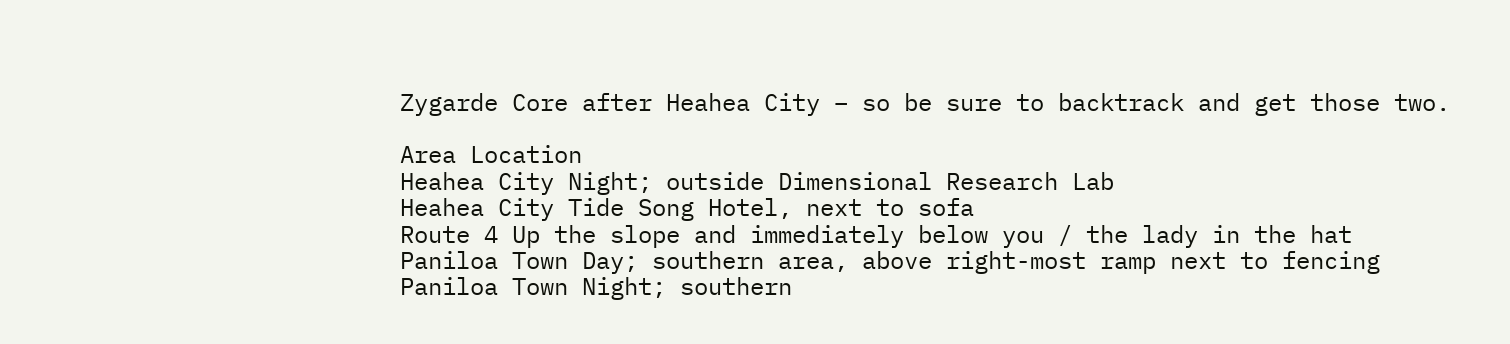Zygarde Core after Heahea City – so be sure to backtrack and get those two.

Area Location
Heahea City Night; outside Dimensional Research Lab
Heahea City Tide Song Hotel, next to sofa
Route 4 Up the slope and immediately below you / the lady in the hat
Paniloa Town Day; southern area, above right-most ramp next to fencing
Paniloa Town Night; southern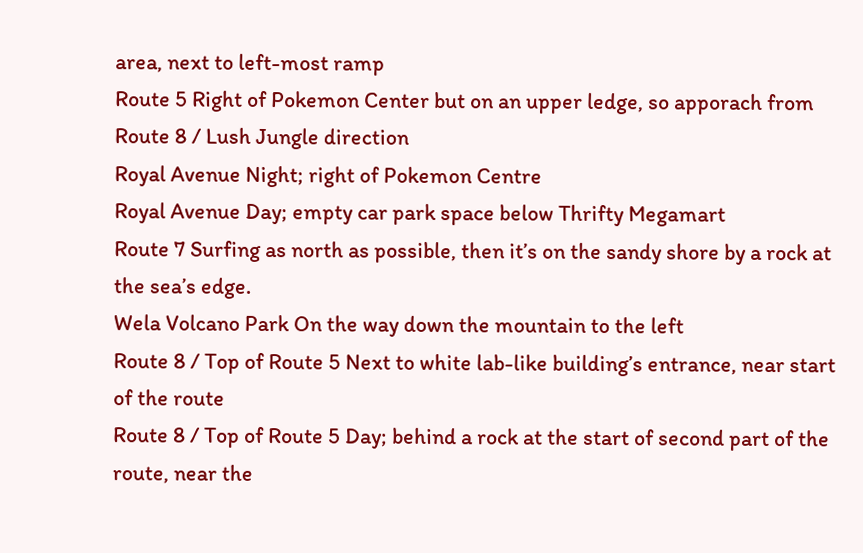area, next to left-most ramp
Route 5 Right of Pokemon Center but on an upper ledge, so apporach from Route 8 / Lush Jungle direction
Royal Avenue Night; right of Pokemon Centre
Royal Avenue Day; empty car park space below Thrifty Megamart
Route 7 Surfing as north as possible, then it’s on the sandy shore by a rock at the sea’s edge.
Wela Volcano Park On the way down the mountain to the left
Route 8 / Top of Route 5 Next to white lab-like building’s entrance, near start of the route
Route 8 / Top of Route 5 Day; behind a rock at the start of second part of the route, near the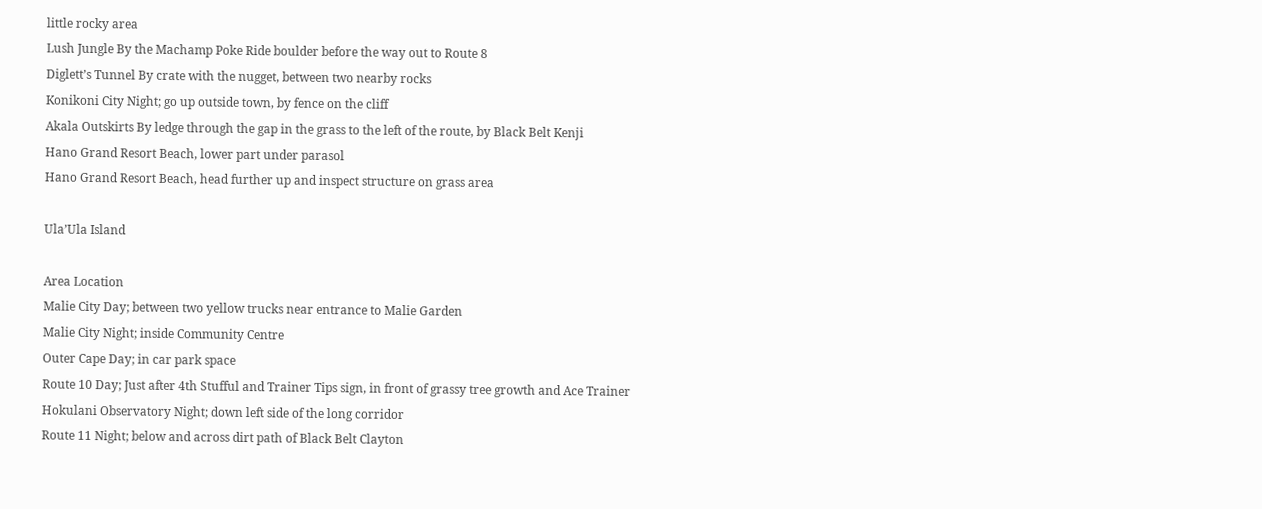little rocky area
Lush Jungle By the Machamp Poke Ride boulder before the way out to Route 8
Diglett’s Tunnel By crate with the nugget, between two nearby rocks
Konikoni City Night; go up outside town, by fence on the cliff
Akala Outskirts By ledge through the gap in the grass to the left of the route, by Black Belt Kenji
Hano Grand Resort Beach, lower part under parasol
Hano Grand Resort Beach, head further up and inspect structure on grass area

Ula’Ula Island

Area Location
Malie City Day; between two yellow trucks near entrance to Malie Garden
Malie City Night; inside Community Centre
Outer Cape Day; in car park space
Route 10 Day; Just after 4th Stufful and Trainer Tips sign, in front of grassy tree growth and Ace Trainer
Hokulani Observatory Night; down left side of the long corridor
Route 11 Night; below and across dirt path of Black Belt Clayton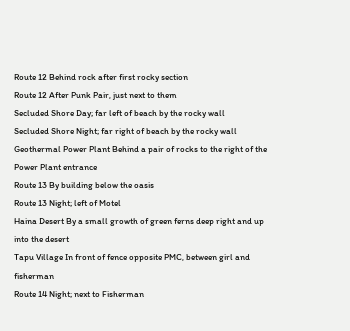Route 12 Behind rock after first rocky section
Route 12 After Punk Pair, just next to them
Secluded Shore Day; far left of beach by the rocky wall
Secluded Shore Night; far right of beach by the rocky wall
Geothermal Power Plant Behind a pair of rocks to the right of the Power Plant entrance
Route 13 By building below the oasis
Route 13 Night; left of Motel
Haina Desert By a small growth of green ferns deep right and up into the desert
Tapu Village In front of fence opposite PMC, between girl and fisherman
Route 14 Night; next to Fisherman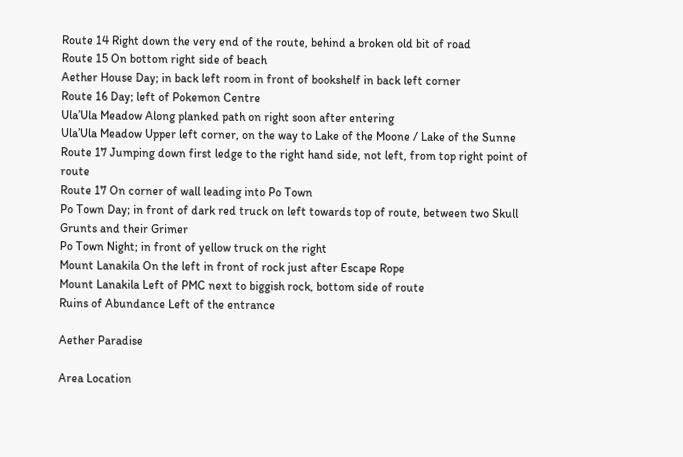Route 14 Right down the very end of the route, behind a broken old bit of road
Route 15 On bottom right side of beach
Aether House Day; in back left room in front of bookshelf in back left corner
Route 16 Day; left of Pokemon Centre
Ula’Ula Meadow Along planked path on right soon after entering
Ula’Ula Meadow Upper left corner, on the way to Lake of the Moone / Lake of the Sunne
Route 17 Jumping down first ledge to the right hand side, not left, from top right point of route
Route 17 On corner of wall leading into Po Town
Po Town Day; in front of dark red truck on left towards top of route, between two Skull Grunts and their Grimer
Po Town Night; in front of yellow truck on the right
Mount Lanakila On the left in front of rock just after Escape Rope
Mount Lanakila Left of PMC next to biggish rock, bottom side of route
Ruins of Abundance Left of the entrance

Aether Paradise

Area Location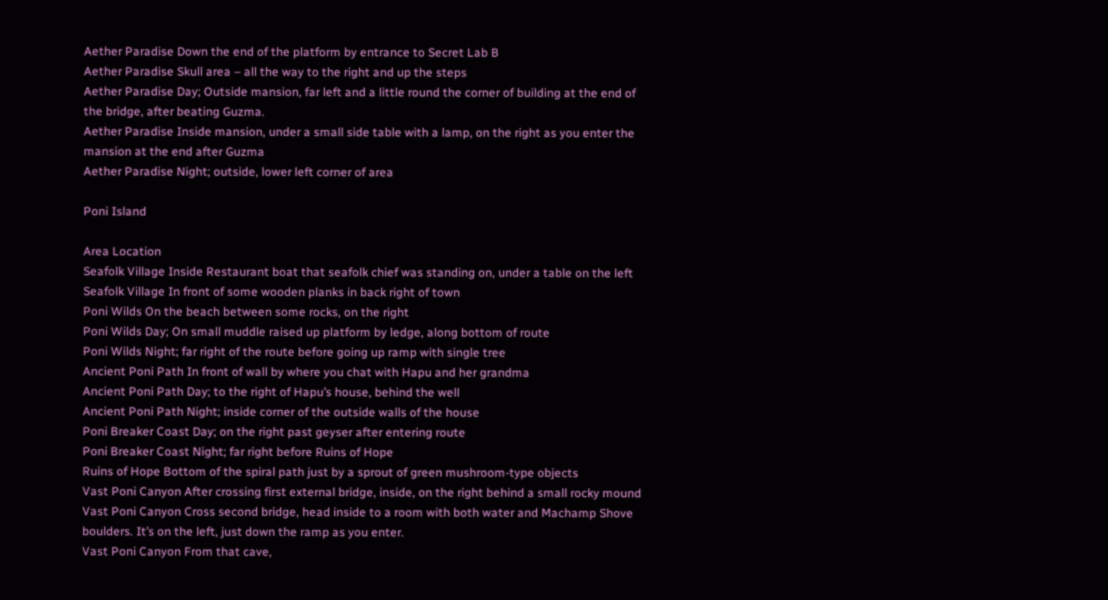Aether Paradise Down the end of the platform by entrance to Secret Lab B
Aether Paradise Skull area – all the way to the right and up the steps
Aether Paradise Day; Outside mansion, far left and a little round the corner of building at the end of the bridge, after beating Guzma.
Aether Paradise Inside mansion, under a small side table with a lamp, on the right as you enter the mansion at the end after Guzma
Aether Paradise Night; outside, lower left corner of area

Poni Island

Area Location
Seafolk Village Inside Restaurant boat that seafolk chief was standing on, under a table on the left
Seafolk Village In front of some wooden planks in back right of town
Poni Wilds On the beach between some rocks, on the right
Poni Wilds Day; On small muddle raised up platform by ledge, along bottom of route
Poni Wilds Night; far right of the route before going up ramp with single tree
Ancient Poni Path In front of wall by where you chat with Hapu and her grandma
Ancient Poni Path Day; to the right of Hapu’s house, behind the well
Ancient Poni Path Night; inside corner of the outside walls of the house
Poni Breaker Coast Day; on the right past geyser after entering route
Poni Breaker Coast Night; far right before Ruins of Hope
Ruins of Hope Bottom of the spiral path just by a sprout of green mushroom-type objects
Vast Poni Canyon After crossing first external bridge, inside, on the right behind a small rocky mound
Vast Poni Canyon Cross second bridge, head inside to a room with both water and Machamp Shove boulders. It’s on the left, just down the ramp as you enter.
Vast Poni Canyon From that cave,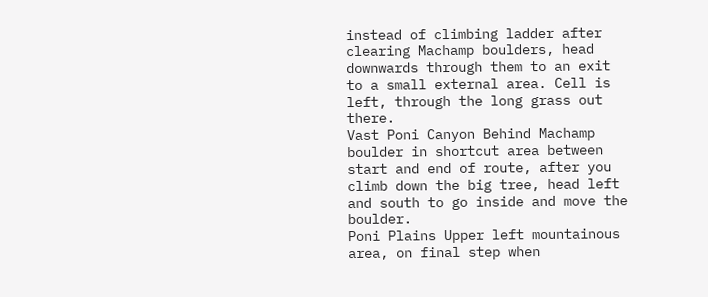instead of climbing ladder after clearing Machamp boulders, head downwards through them to an exit to a small external area. Cell is left, through the long grass out there.
Vast Poni Canyon Behind Machamp boulder in shortcut area between start and end of route, after you climb down the big tree, head left and south to go inside and move the boulder.
Poni Plains Upper left mountainous area, on final step when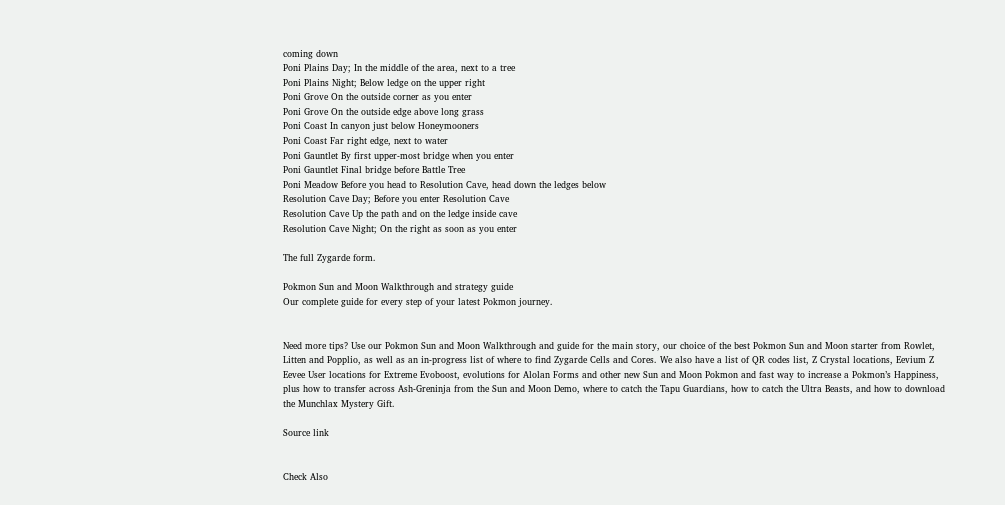coming down
Poni Plains Day; In the middle of the area, next to a tree
Poni Plains Night; Below ledge on the upper right
Poni Grove On the outside corner as you enter
Poni Grove On the outside edge above long grass
Poni Coast In canyon just below Honeymooners
Poni Coast Far right edge, next to water
Poni Gauntlet By first upper-most bridge when you enter
Poni Gauntlet Final bridge before Battle Tree
Poni Meadow Before you head to Resolution Cave, head down the ledges below
Resolution Cave Day; Before you enter Resolution Cave
Resolution Cave Up the path and on the ledge inside cave
Resolution Cave Night; On the right as soon as you enter

The full Zygarde form.

Pokmon Sun and Moon Walkthrough and strategy guide
Our complete guide for every step of your latest Pokmon journey.


Need more tips? Use our Pokmon Sun and Moon Walkthrough and guide for the main story, our choice of the best Pokmon Sun and Moon starter from Rowlet, Litten and Popplio, as well as an in-progress list of where to find Zygarde Cells and Cores. We also have a list of QR codes list, Z Crystal locations, Eevium Z Eevee User locations for Extreme Evoboost, evolutions for Alolan Forms and other new Sun and Moon Pokmon and fast way to increase a Pokmon’s Happiness, plus how to transfer across Ash-Greninja from the Sun and Moon Demo, where to catch the Tapu Guardians, how to catch the Ultra Beasts, and how to download the Munchlax Mystery Gift.

Source link


Check Also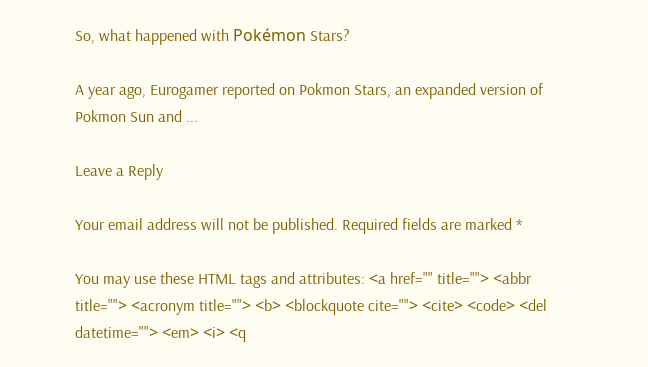So, what happened with Pokémon Stars?

A year ago, Eurogamer reported on Pokmon Stars, an expanded version of Pokmon Sun and ...

Leave a Reply

Your email address will not be published. Required fields are marked *

You may use these HTML tags and attributes: <a href="" title=""> <abbr title=""> <acronym title=""> <b> <blockquote cite=""> <cite> <code> <del datetime=""> <em> <i> <q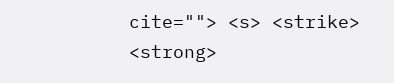cite=""> <s> <strike> <strong>